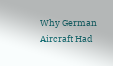Why German Aircraft Had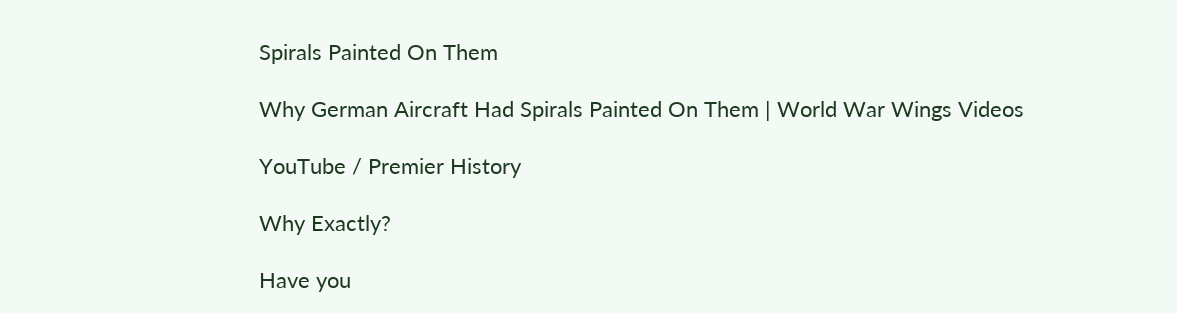Spirals Painted On Them

Why German Aircraft Had Spirals Painted On Them | World War Wings Videos

YouTube / Premier History

Why Exactly?

Have you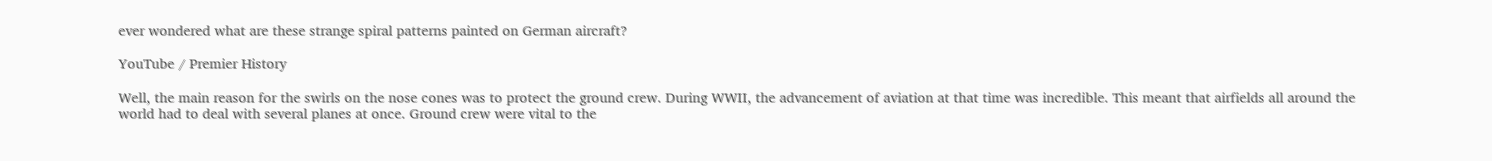ever wondered what are these strange spiral patterns painted on German aircraft?

YouTube / Premier History

Well, the main reason for the swirls on the nose cones was to protect the ground crew. During WWII, the advancement of aviation at that time was incredible. This meant that airfields all around the world had to deal with several planes at once. Ground crew were vital to the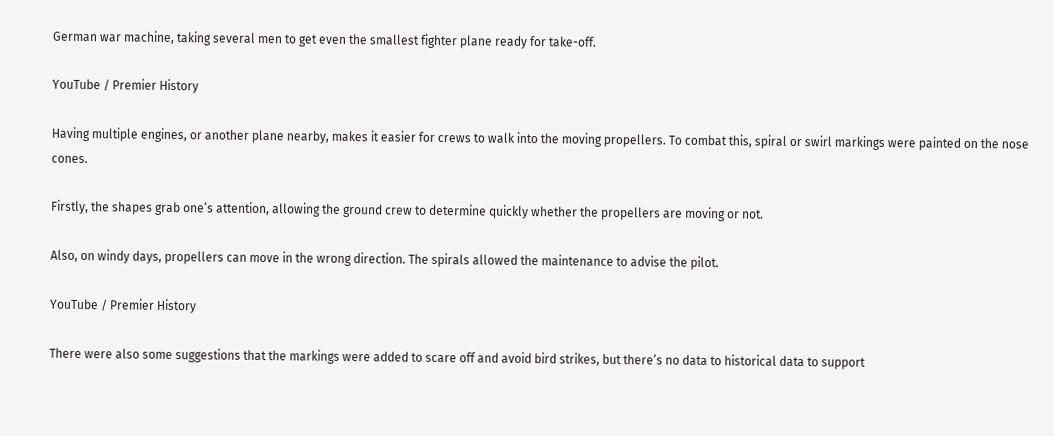German war machine, taking several men to get even the smallest fighter plane ready for take-off.

YouTube / Premier History

Having multiple engines, or another plane nearby, makes it easier for crews to walk into the moving propellers. To combat this, spiral or swirl markings were painted on the nose cones.

Firstly, the shapes grab one’s attention, allowing the ground crew to determine quickly whether the propellers are moving or not.

Also, on windy days, propellers can move in the wrong direction. The spirals allowed the maintenance to advise the pilot.

YouTube / Premier History

There were also some suggestions that the markings were added to scare off and avoid bird strikes, but there’s no data to historical data to support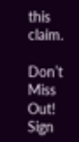this claim.

Don’t Miss Out! Sign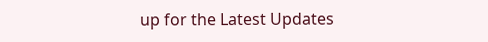up for the Latest Updates